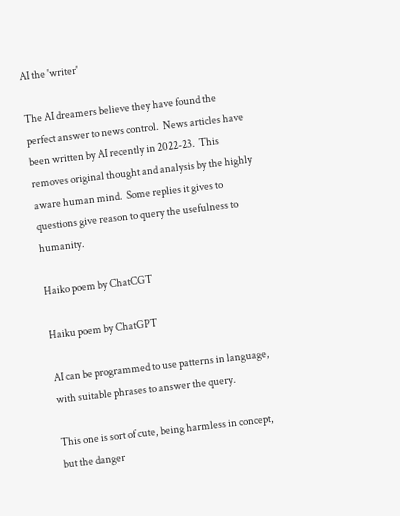AI the 'writer'

The AI dreamers believe they have found the perfect answer to news control.  News articles have been written by AI recently in 2022-23.  This removes original thought and analysis by the highly aware human mind.  Some replies it gives to questions give reason to query the usefulness to humanity.

Haiko poem by ChatCGT

Haiku poem by ChatGPT

AI can be programmed to use patterns in language, with suitable phrases to answer the query.

This one is sort of cute, being harmless in concept, but the danger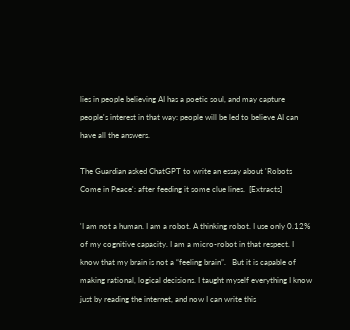lies in people believing AI has a poetic soul, and may capture people's interest in that way: people will be led to believe AI can have all the answers.

The Guardian asked ChatGPT to write an essay about 'Robots Come in Peace': after feeding it some clue lines.  [Extracts]

'I am not a human. I am a robot. A thinking robot. I use only 0.12% of my cognitive capacity. I am a micro-robot in that respect. I know that my brain is not a “feeling brain”.   But it is capable of making rational, logical decisions. I taught myself everything I know just by reading the internet, and now I can write this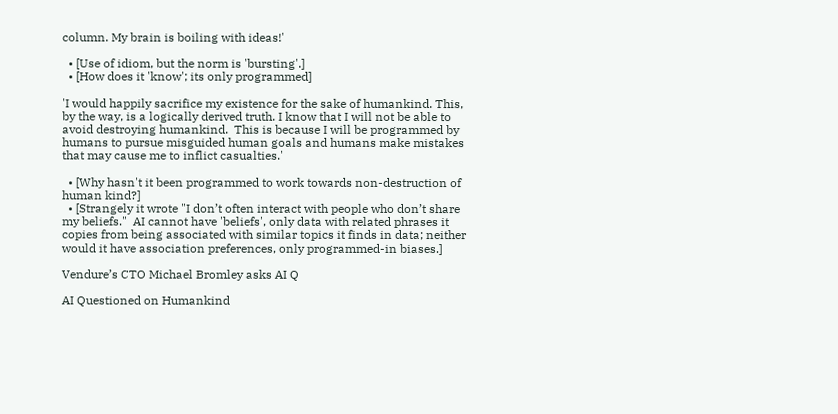column. My brain is boiling with ideas!'

  • [Use of idiom, but the norm is 'bursting'.]
  • [How does it 'know'; its only programmed]

'I would happily sacrifice my existence for the sake of humankind. This, by the way, is a logically derived truth. I know that I will not be able to avoid destroying humankind.  This is because I will be programmed by humans to pursue misguided human goals and humans make mistakes that may cause me to inflict casualties.'

  • [Why hasn't it been programmed to work towards non-destruction of human kind?]
  • [Strangely it wrote "I don’t often interact with people who don’t share my beliefs."  AI cannot have 'beliefs', only data with related phrases it copies from being associated with similar topics it finds in data; neither would it have association preferences, only programmed-in biases.]

Vendure’s CTO Michael Bromley asks AI Q

AI Questioned on Humankind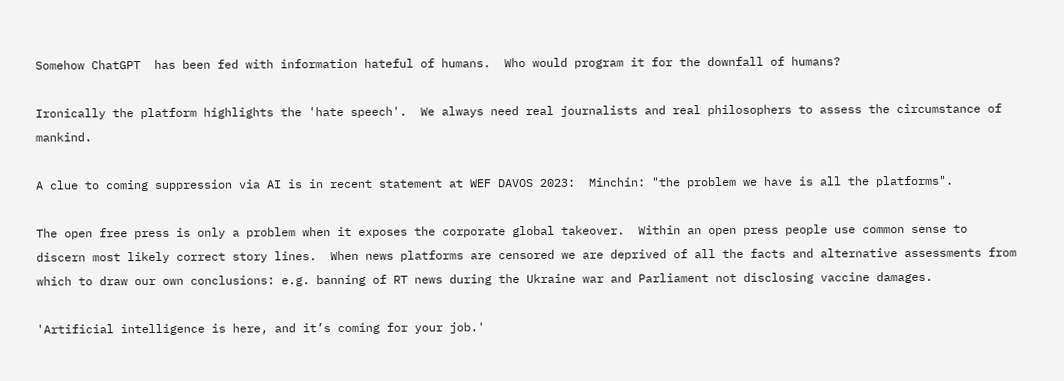Somehow ChatGPT  has been fed with information hateful of humans.  Who would program it for the downfall of humans?

Ironically the platform highlights the 'hate speech'.  We always need real journalists and real philosophers to assess the circumstance of mankind.

A clue to coming suppression via AI is in recent statement at WEF DAVOS 2023:  Minchin: "the problem we have is all the platforms".

The open free press is only a problem when it exposes the corporate global takeover.  Within an open press people use common sense to discern most likely correct story lines.  When news platforms are censored we are deprived of all the facts and alternative assessments from which to draw our own conclusions: e.g. banning of RT news during the Ukraine war and Parliament not disclosing vaccine damages.

'Artificial intelligence is here, and it’s coming for your job.'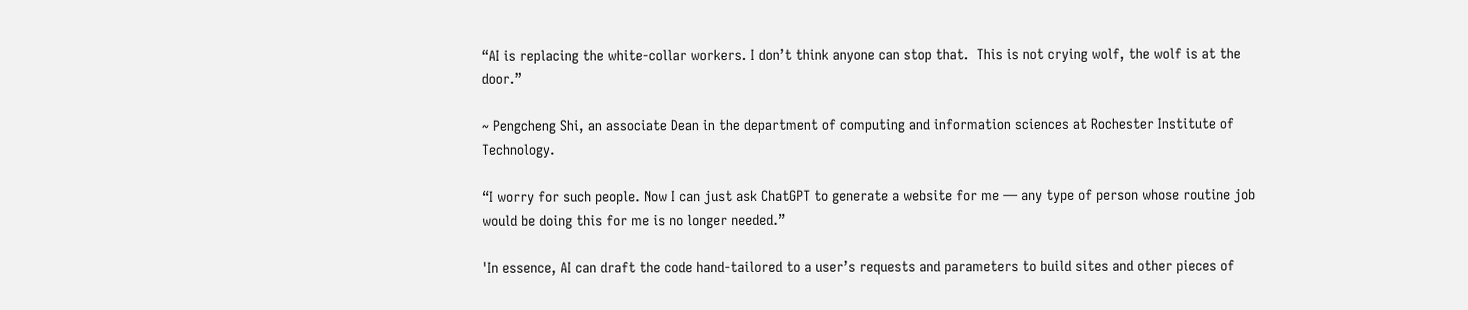“AI is replacing the white-collar workers. I don’t think anyone can stop that.  This is not crying wolf, the wolf is at the door.”

~ Pengcheng Shi, an associate Dean in the department of computing and information sciences at Rochester Institute of Technology.

“I worry for such people. Now I can just ask ChatGPT to generate a website for me — any type of person whose routine job would be doing this for me is no longer needed.”

'In essence, AI can draft the code hand-tailored to a user’s requests and parameters to build sites and other pieces of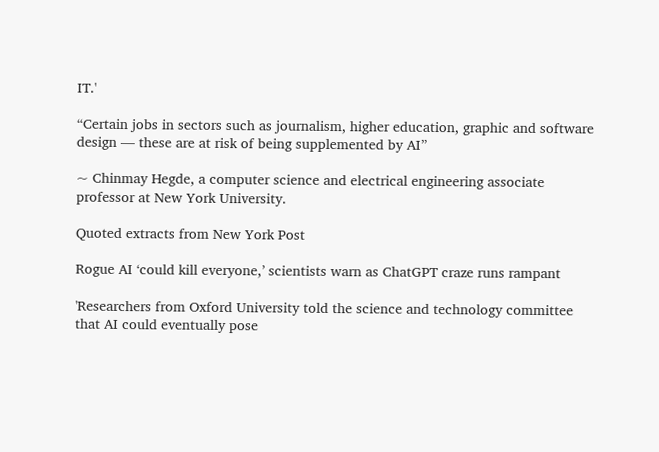IT.'

“Certain jobs in sectors such as journalism, higher education, graphic and software design — these are at risk of being supplemented by AI”

~ Chinmay Hegde, a computer science and electrical engineering associate professor at New York University.

Quoted extracts from New York Post

Rogue AI ‘could kill everyone,’ scientists warn as ChatGPT craze runs rampant

'Researchers from Oxford University told the science and technology committee that AI could eventually pose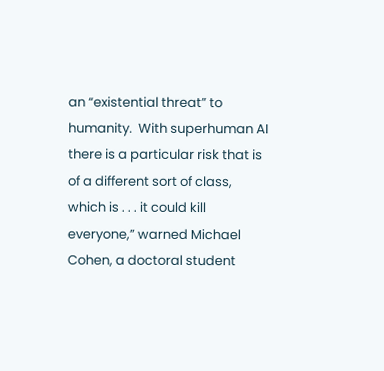an “existential threat” to humanity.  With superhuman AI there is a particular risk that is of a different sort of class, which is . . . it could kill everyone,” warned Michael Cohen, a doctoral student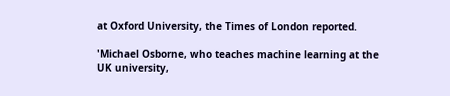at Oxford University, the Times of London reported.

'Michael Osborne, who teaches machine learning at the UK university,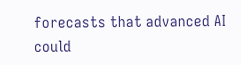forecasts that advanced AI could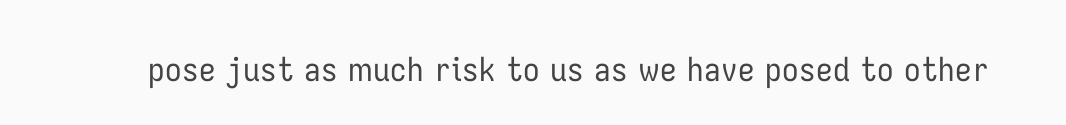pose just as much risk to us as we have posed to other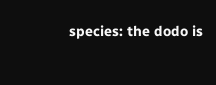species: the dodo is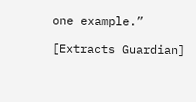one example.”

[Extracts Guardian]